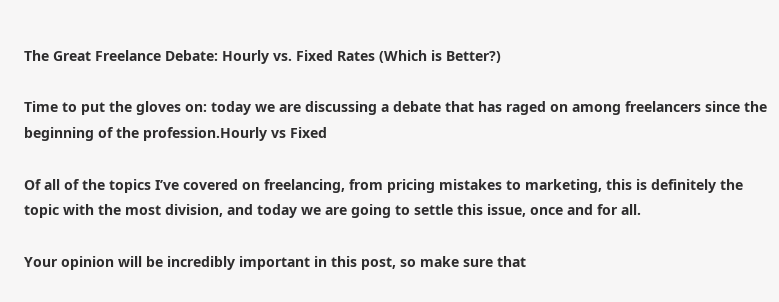The Great Freelance Debate: Hourly vs. Fixed Rates (Which is Better?)

Time to put the gloves on: today we are discussing a debate that has raged on among freelancers since the beginning of the profession.Hourly vs Fixed

Of all of the topics I’ve covered on freelancing, from pricing mistakes to marketing, this is definitely the topic with the most division, and today we are going to settle this issue, once and for all.

Your opinion will be incredibly important in this post, so make sure that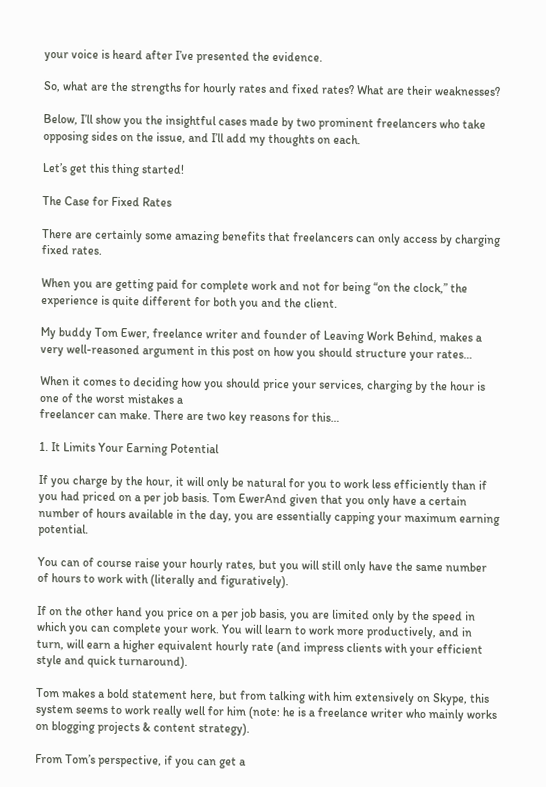your voice is heard after I’ve presented the evidence.

So, what are the strengths for hourly rates and fixed rates? What are their weaknesses?

Below, I’ll show you the insightful cases made by two prominent freelancers who take opposing sides on the issue, and I’ll add my thoughts on each.

Let’s get this thing started!

The Case for Fixed Rates

There are certainly some amazing benefits that freelancers can only access by charging fixed rates.

When you are getting paid for complete work and not for being “on the clock,” the experience is quite different for both you and the client.

My buddy Tom Ewer, freelance writer and founder of Leaving Work Behind, makes a very well-reasoned argument in this post on how you should structure your rates…

When it comes to deciding how you should price your services, charging by the hour is one of the worst mistakes a
freelancer can make. There are two key reasons for this…

1. It Limits Your Earning Potential

If you charge by the hour, it will only be natural for you to work less efficiently than if you had priced on a per job basis. Tom EwerAnd given that you only have a certain number of hours available in the day, you are essentially capping your maximum earning potential.

You can of course raise your hourly rates, but you will still only have the same number of hours to work with (literally and figuratively).

If on the other hand you price on a per job basis, you are limited only by the speed in which you can complete your work. You will learn to work more productively, and in turn, will earn a higher equivalent hourly rate (and impress clients with your efficient style and quick turnaround).

Tom makes a bold statement here, but from talking with him extensively on Skype, this system seems to work really well for him (note: he is a freelance writer who mainly works on blogging projects & content strategy).

From Tom’s perspective, if you can get a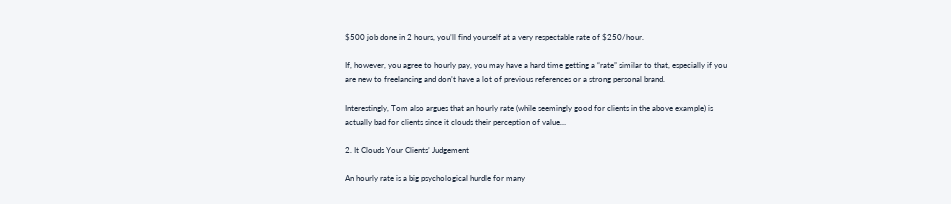$500 job done in 2 hours, you’ll find yourself at a very respectable rate of $250/hour.

If, however, you agree to hourly pay, you may have a hard time getting a “rate” similar to that, especially if you are new to freelancing and don’t have a lot of previous references or a strong personal brand.

Interestingly, Tom also argues that an hourly rate (while seemingly good for clients in the above example) is actually bad for clients since it clouds their perception of value…

2. It Clouds Your Clients’ Judgement

An hourly rate is a big psychological hurdle for many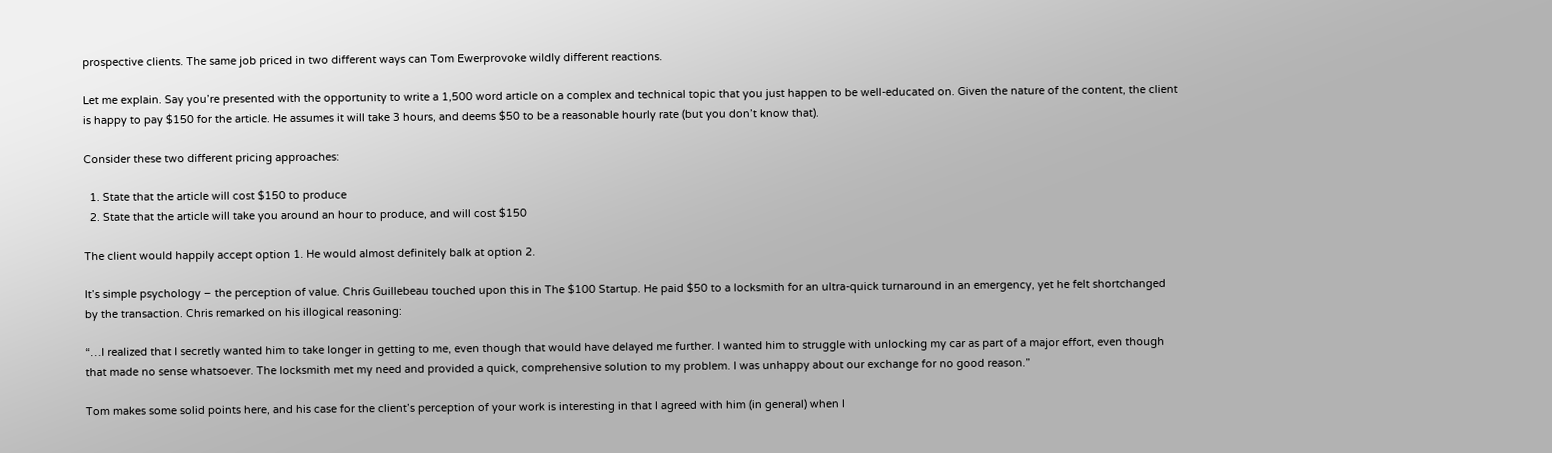prospective clients. The same job priced in two different ways can Tom Ewerprovoke wildly different reactions.

Let me explain. Say you’re presented with the opportunity to write a 1,500 word article on a complex and technical topic that you just happen to be well-educated on. Given the nature of the content, the client is happy to pay $150 for the article. He assumes it will take 3 hours, and deems $50 to be a reasonable hourly rate (but you don’t know that).

Consider these two different pricing approaches:

  1. State that the article will cost $150 to produce
  2. State that the article will take you around an hour to produce, and will cost $150

The client would happily accept option 1. He would almost definitely balk at option 2.

It’s simple psychology – the perception of value. Chris Guillebeau touched upon this in The $100 Startup. He paid $50 to a locksmith for an ultra-quick turnaround in an emergency, yet he felt shortchanged by the transaction. Chris remarked on his illogical reasoning:

“…I realized that I secretly wanted him to take longer in getting to me, even though that would have delayed me further. I wanted him to struggle with unlocking my car as part of a major effort, even though that made no sense whatsoever. The locksmith met my need and provided a quick, comprehensive solution to my problem. I was unhappy about our exchange for no good reason.”

Tom makes some solid points here, and his case for the client’s perception of your work is interesting in that I agreed with him (in general) when I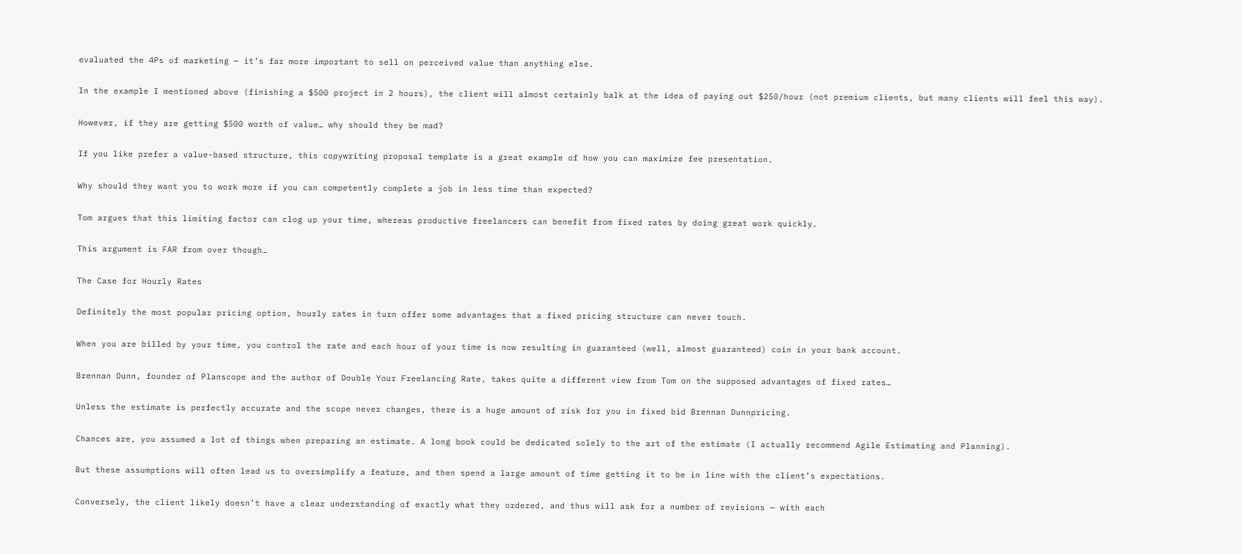evaluated the 4Ps of marketing — it’s far more important to sell on perceived value than anything else.

In the example I mentioned above (finishing a $500 project in 2 hours), the client will almost certainly balk at the idea of paying out $250/hour (not premium clients, but many clients will feel this way).

However, if they are getting $500 worth of value… why should they be mad?

If you like prefer a value-based structure, this copywriting proposal template is a great example of how you can maximize fee presentation.

Why should they want you to work more if you can competently complete a job in less time than expected?

Tom argues that this limiting factor can clog up your time, whereas productive freelancers can benefit from fixed rates by doing great work quickly.

This argument is FAR from over though…

The Case for Hourly Rates

Definitely the most popular pricing option, hourly rates in turn offer some advantages that a fixed pricing structure can never touch.

When you are billed by your time, you control the rate and each hour of your time is now resulting in guaranteed (well, almost guaranteed) coin in your bank account.

Brennan Dunn, founder of Planscope and the author of Double Your Freelancing Rate, takes quite a different view from Tom on the supposed advantages of fixed rates…

Unless the estimate is perfectly accurate and the scope never changes, there is a huge amount of risk for you in fixed bid Brennan Dunnpricing.

Chances are, you assumed a lot of things when preparing an estimate. A long book could be dedicated solely to the art of the estimate (I actually recommend Agile Estimating and Planning).

But these assumptions will often lead us to oversimplify a feature, and then spend a large amount of time getting it to be in line with the client’s expectations.

Conversely, the client likely doesn’t have a clear understanding of exactly what they ordered, and thus will ask for a number of revisions — with each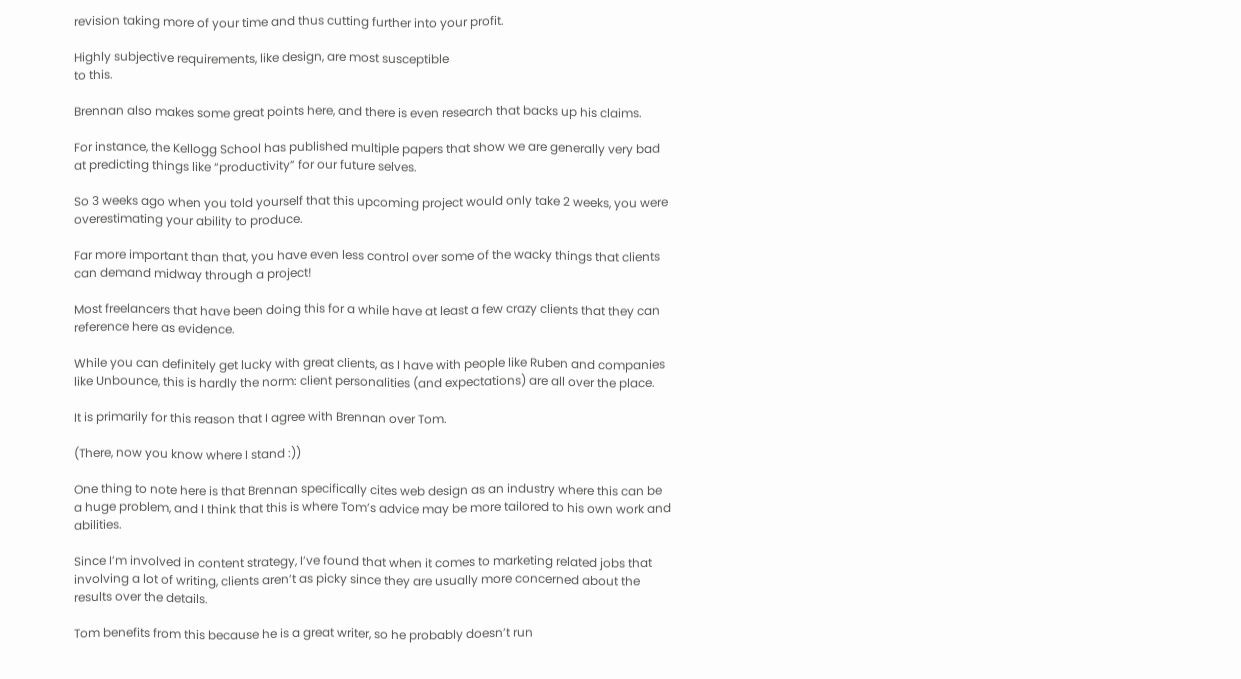revision taking more of your time and thus cutting further into your profit.

Highly subjective requirements, like design, are most susceptible
to this.

Brennan also makes some great points here, and there is even research that backs up his claims.

For instance, the Kellogg School has published multiple papers that show we are generally very bad at predicting things like “productivity” for our future selves.

So 3 weeks ago when you told yourself that this upcoming project would only take 2 weeks, you were overestimating your ability to produce.

Far more important than that, you have even less control over some of the wacky things that clients can demand midway through a project!

Most freelancers that have been doing this for a while have at least a few crazy clients that they can reference here as evidence.

While you can definitely get lucky with great clients, as I have with people like Ruben and companies like Unbounce, this is hardly the norm: client personalities (and expectations) are all over the place.

It is primarily for this reason that I agree with Brennan over Tom.

(There, now you know where I stand :))

One thing to note here is that Brennan specifically cites web design as an industry where this can be a huge problem, and I think that this is where Tom’s advice may be more tailored to his own work and abilities.

Since I’m involved in content strategy, I’ve found that when it comes to marketing related jobs that involving a lot of writing, clients aren’t as picky since they are usually more concerned about the results over the details.

Tom benefits from this because he is a great writer, so he probably doesn’t run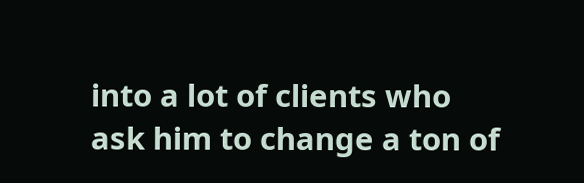into a lot of clients who ask him to change a ton of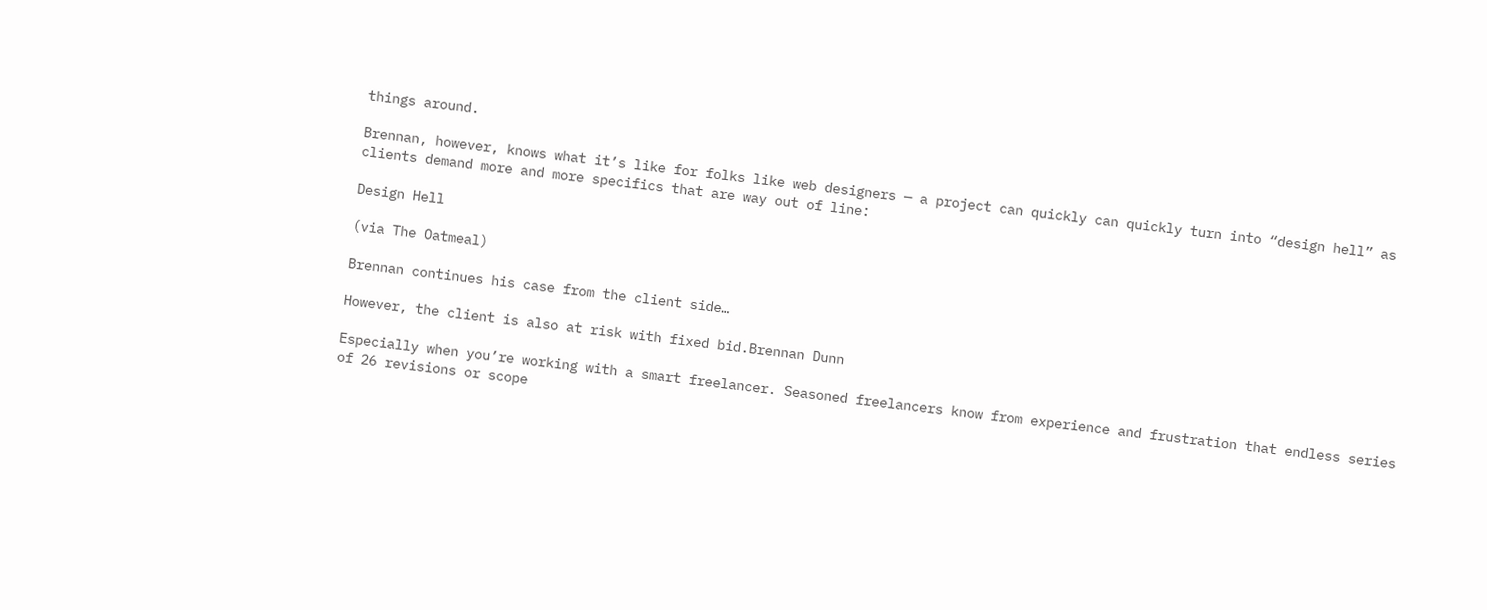things around.

Brennan, however, knows what it’s like for folks like web designers — a project can quickly can quickly turn into “design hell” as clients demand more and more specifics that are way out of line:

Design Hell

(via The Oatmeal)

Brennan continues his case from the client side…

However, the client is also at risk with fixed bid.Brennan Dunn

Especially when you’re working with a smart freelancer. Seasoned freelancers know from experience and frustration that endless series of 26 revisions or scope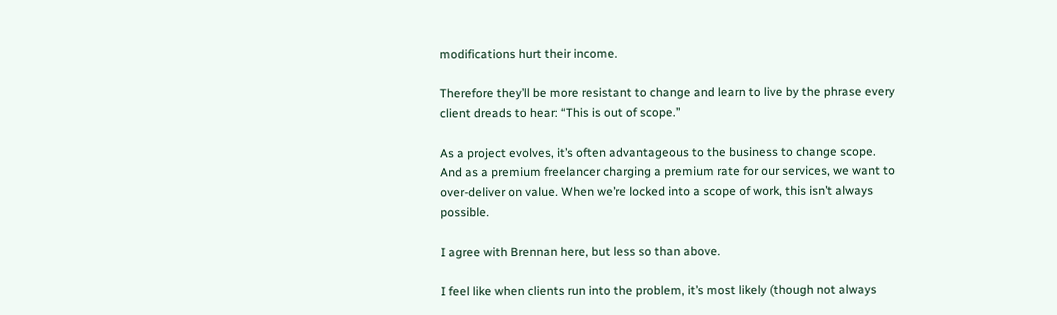modifications hurt their income.

Therefore they’ll be more resistant to change and learn to live by the phrase every client dreads to hear: “This is out of scope.”

As a project evolves, it’s often advantageous to the business to change scope. And as a premium freelancer charging a premium rate for our services, we want to over-deliver on value. When we’re locked into a scope of work, this isn’t always possible.

I agree with Brennan here, but less so than above.

I feel like when clients run into the problem, it’s most likely (though not always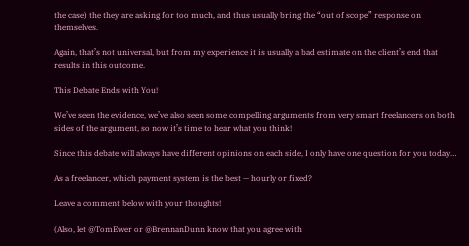the case) the they are asking for too much, and thus usually bring the “out of scope” response on themselves.

Again, that’s not universal, but from my experience it is usually a bad estimate on the client’s end that results in this outcome.

This Debate Ends with You!

We’ve seen the evidence, we’ve also seen some compelling arguments from very smart freelancers on both sides of the argument, so now it’s time to hear what you think!

Since this debate will always have different opinions on each side, I only have one question for you today…

As a freelancer, which payment system is the best — hourly or fixed?

Leave a comment below with your thoughts!

(Also, let @TomEwer or @BrennanDunn know that you agree with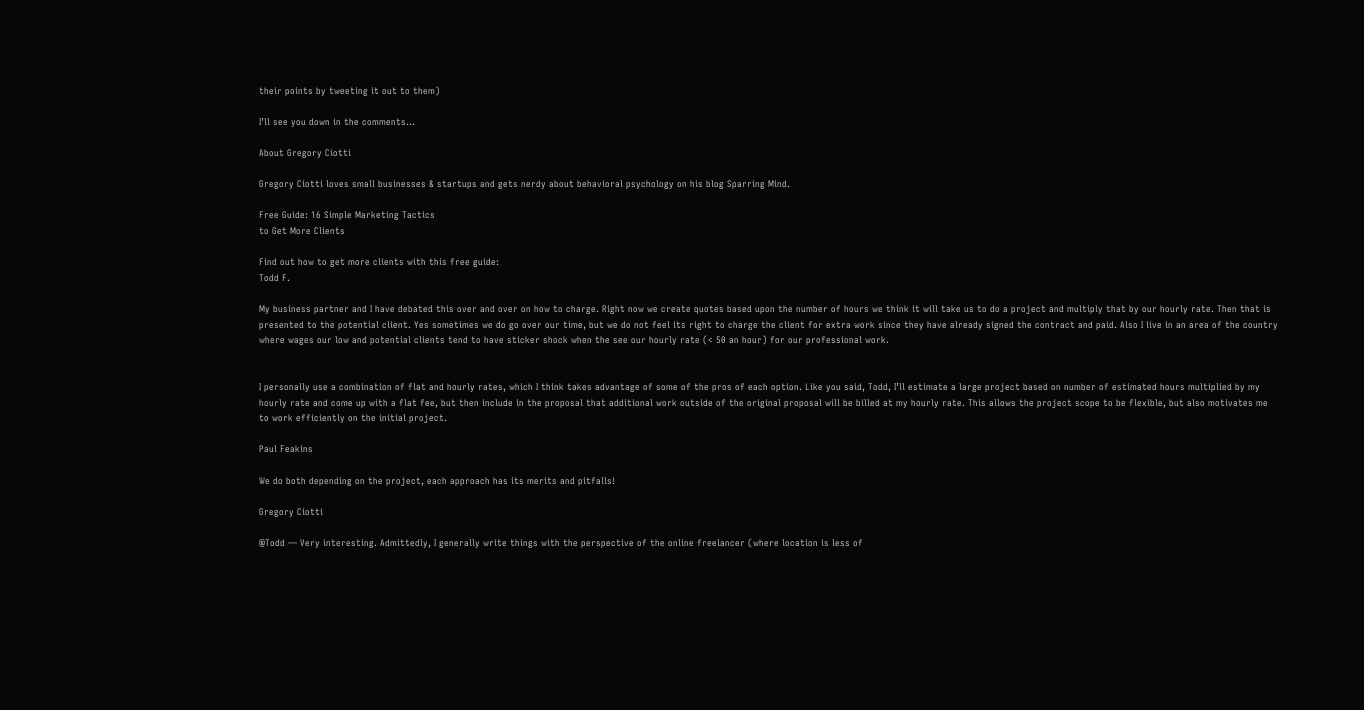their points by tweeting it out to them)

I’ll see you down in the comments…

About Gregory Ciotti

Gregory Ciotti loves small businesses & startups and gets nerdy about behavioral psychology on his blog Sparring Mind.

Free Guide: 16 Simple Marketing Tactics
to Get More Clients

Find out how to get more clients with this free guide:
Todd F.

My business partner and I have debated this over and over on how to charge. Right now we create quotes based upon the number of hours we think it will take us to do a project and multiply that by our hourly rate. Then that is presented to the potential client. Yes sometimes we do go over our time, but we do not feel its right to charge the client for extra work since they have already signed the contract and paid. Also I live in an area of the country where wages our low and potential clients tend to have sticker shock when the see our hourly rate (< 50 an hour) for our professional work.


I personally use a combination of flat and hourly rates, which I think takes advantage of some of the pros of each option. Like you said, Todd, I’ll estimate a large project based on number of estimated hours multiplied by my hourly rate and come up with a flat fee, but then include in the proposal that additional work outside of the original proposal will be billed at my hourly rate. This allows the project scope to be flexible, but also motivates me to work efficiently on the initial project.

Paul Feakins

We do both depending on the project, each approach has its merits and pitfalls!

Gregory Ciotti

@Todd — Very interesting. Admittedly, I generally write things with the perspective of the online freelancer (where location is less of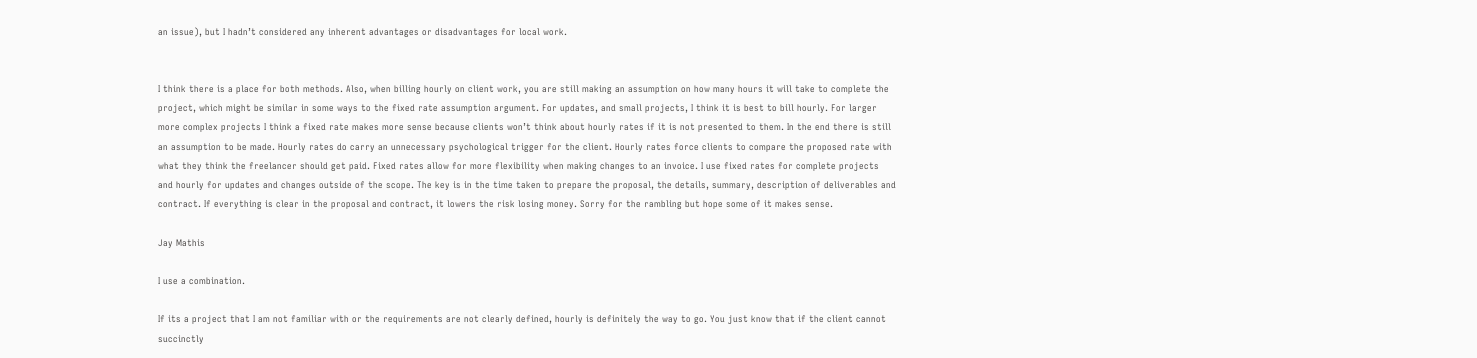an issue), but I hadn’t considered any inherent advantages or disadvantages for local work.


I think there is a place for both methods. Also, when billing hourly on client work, you are still making an assumption on how many hours it will take to complete the project, which might be similar in some ways to the fixed rate assumption argument. For updates, and small projects, I think it is best to bill hourly. For larger more complex projects I think a fixed rate makes more sense because clients won’t think about hourly rates if it is not presented to them. In the end there is still an assumption to be made. Hourly rates do carry an unnecessary psychological trigger for the client. Hourly rates force clients to compare the proposed rate with what they think the freelancer should get paid. Fixed rates allow for more flexibility when making changes to an invoice. I use fixed rates for complete projects and hourly for updates and changes outside of the scope. The key is in the time taken to prepare the proposal, the details, summary, description of deliverables and contract. If everything is clear in the proposal and contract, it lowers the risk losing money. Sorry for the rambling but hope some of it makes sense.

Jay Mathis

I use a combination.

If its a project that I am not familiar with or the requirements are not clearly defined, hourly is definitely the way to go. You just know that if the client cannot succinctly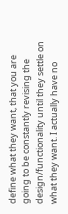define what they want, that you are going to be constantly revising the design/functionality until they settle on what they want. I actually have no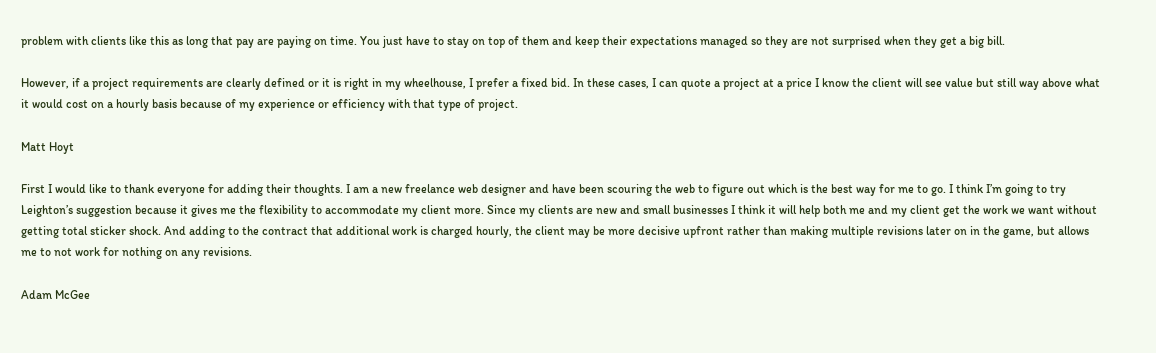problem with clients like this as long that pay are paying on time. You just have to stay on top of them and keep their expectations managed so they are not surprised when they get a big bill.

However, if a project requirements are clearly defined or it is right in my wheelhouse, I prefer a fixed bid. In these cases, I can quote a project at a price I know the client will see value but still way above what it would cost on a hourly basis because of my experience or efficiency with that type of project.

Matt Hoyt

First I would like to thank everyone for adding their thoughts. I am a new freelance web designer and have been scouring the web to figure out which is the best way for me to go. I think I’m going to try Leighton’s suggestion because it gives me the flexibility to accommodate my client more. Since my clients are new and small businesses I think it will help both me and my client get the work we want without getting total sticker shock. And adding to the contract that additional work is charged hourly, the client may be more decisive upfront rather than making multiple revisions later on in the game, but allows me to not work for nothing on any revisions.

Adam McGee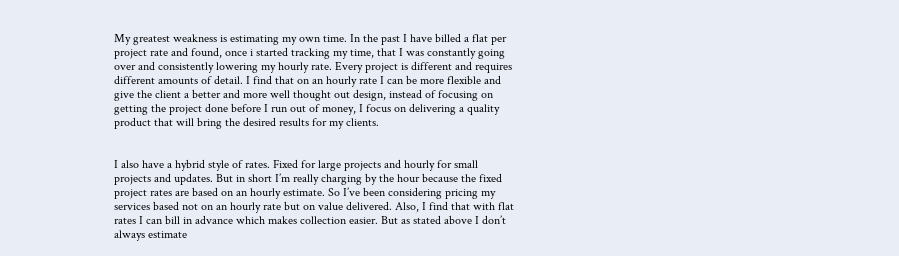My greatest weakness is estimating my own time. In the past I have billed a flat per project rate and found, once i started tracking my time, that I was constantly going over and consistently lowering my hourly rate. Every project is different and requires different amounts of detail. I find that on an hourly rate I can be more flexible and give the client a better and more well thought out design, instead of focusing on getting the project done before I run out of money, I focus on delivering a quality product that will bring the desired results for my clients.


I also have a hybrid style of rates. Fixed for large projects and hourly for small projects and updates. But in short I’m really charging by the hour because the fixed project rates are based on an hourly estimate. So I’ve been considering pricing my services based not on an hourly rate but on value delivered. Also, I find that with flat rates I can bill in advance which makes collection easier. But as stated above I don’t always estimate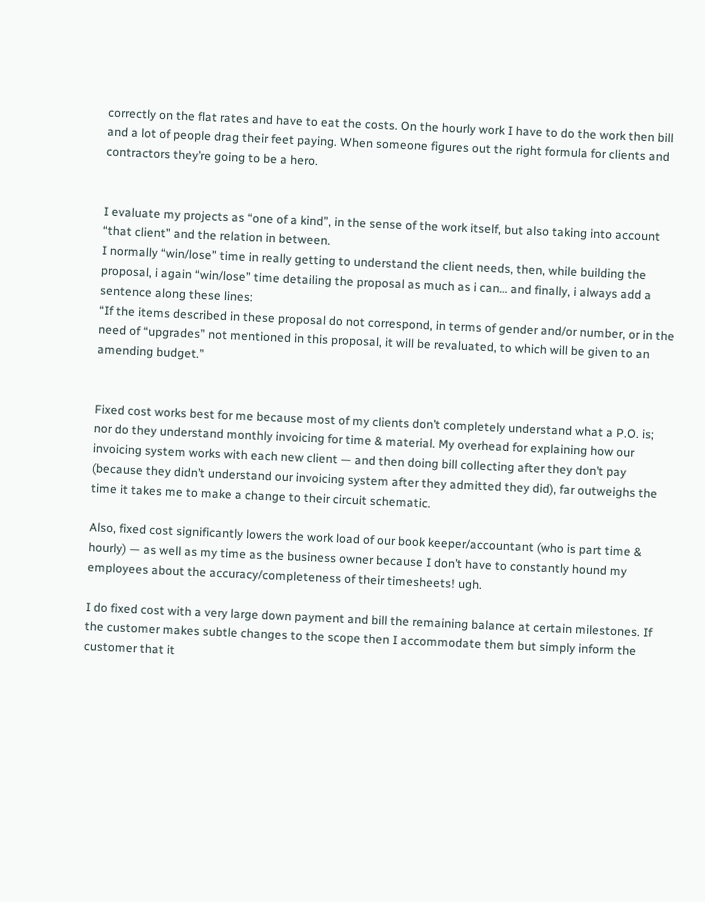correctly on the flat rates and have to eat the costs. On the hourly work I have to do the work then bill and a lot of people drag their feet paying. When someone figures out the right formula for clients and contractors they’re going to be a hero.


I evaluate my projects as “one of a kind”, in the sense of the work itself, but also taking into account “that client” and the relation in between.
I normally “win/lose” time in really getting to understand the client needs, then, while building the proposal, i again “win/lose” time detailing the proposal as much as i can… and finally, i always add a sentence along these lines:
“If the items described in these proposal do not correspond, in terms of gender and/or number, or in the need of “upgrades” not mentioned in this proposal, it will be revaluated, to which will be given to an amending budget.”


Fixed cost works best for me because most of my clients don’t completely understand what a P.O. is; nor do they understand monthly invoicing for time & material. My overhead for explaining how our invoicing system works with each new client — and then doing bill collecting after they don’t pay (because they didn’t understand our invoicing system after they admitted they did), far outweighs the time it takes me to make a change to their circuit schematic.

Also, fixed cost significantly lowers the work load of our book keeper/accountant (who is part time & hourly) — as well as my time as the business owner because I don’t have to constantly hound my employees about the accuracy/completeness of their timesheets! ugh.

I do fixed cost with a very large down payment and bill the remaining balance at certain milestones. If the customer makes subtle changes to the scope then I accommodate them but simply inform the customer that it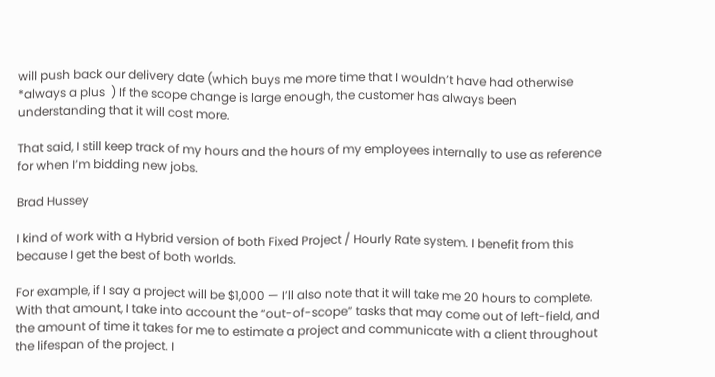will push back our delivery date (which buys me more time that I wouldn’t have had otherwise *always a plus  ) If the scope change is large enough, the customer has always been understanding that it will cost more.

That said, I still keep track of my hours and the hours of my employees internally to use as reference for when I’m bidding new jobs.

Brad Hussey

I kind of work with a Hybrid version of both Fixed Project / Hourly Rate system. I benefit from this because I get the best of both worlds.

For example, if I say a project will be $1,000 — I’ll also note that it will take me 20 hours to complete. With that amount, I take into account the “out-of-scope” tasks that may come out of left-field, and the amount of time it takes for me to estimate a project and communicate with a client throughout the lifespan of the project. I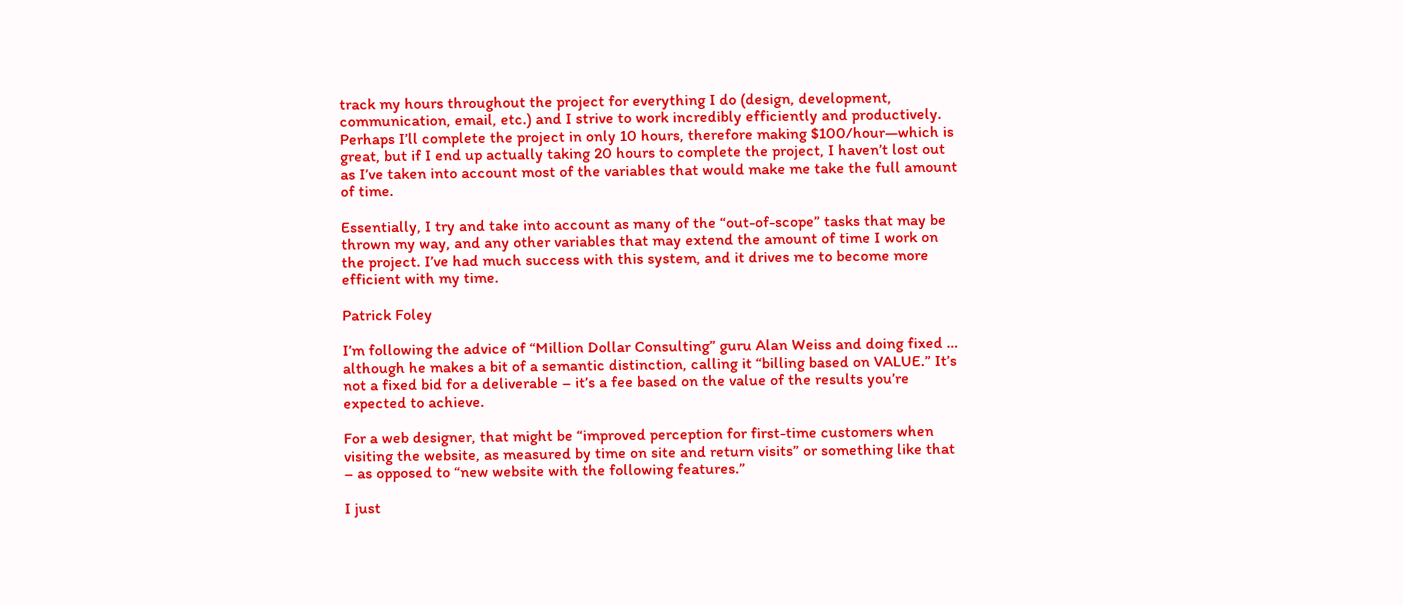track my hours throughout the project for everything I do (design, development, communication, email, etc.) and I strive to work incredibly efficiently and productively. Perhaps I’ll complete the project in only 10 hours, therefore making $100/hour—which is great, but if I end up actually taking 20 hours to complete the project, I haven’t lost out as I’ve taken into account most of the variables that would make me take the full amount of time.

Essentially, I try and take into account as many of the “out-of-scope” tasks that may be thrown my way, and any other variables that may extend the amount of time I work on the project. I’ve had much success with this system, and it drives me to become more efficient with my time.

Patrick Foley

I’m following the advice of “Million Dollar Consulting” guru Alan Weiss and doing fixed … although he makes a bit of a semantic distinction, calling it “billing based on VALUE.” It’s not a fixed bid for a deliverable – it’s a fee based on the value of the results you’re expected to achieve.

For a web designer, that might be “improved perception for first-time customers when visiting the website, as measured by time on site and return visits” or something like that – as opposed to “new website with the following features.”

I just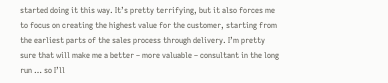started doing it this way. It’s pretty terrifying, but it also forces me to focus on creating the highest value for the customer, starting from the earliest parts of the sales process through delivery. I’m pretty sure that will make me a better – more valuable – consultant in the long run … so I’ll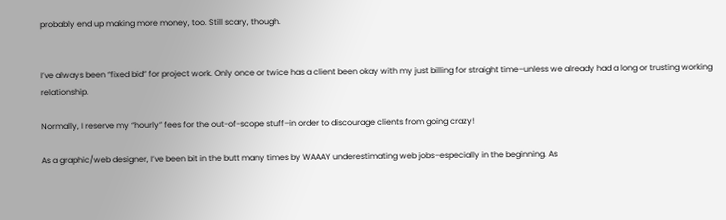probably end up making more money, too. Still scary, though.


I’ve always been “fixed bid” for project work. Only once or twice has a client been okay with my just billing for straight time–unless we already had a long or trusting working relationship.

Normally, I reserve my “hourly” fees for the out-of-scope stuff–in order to discourage clients from going crazy!

As a graphic/web designer, I’ve been bit in the butt many times by WAAAY underestimating web jobs–especially in the beginning. As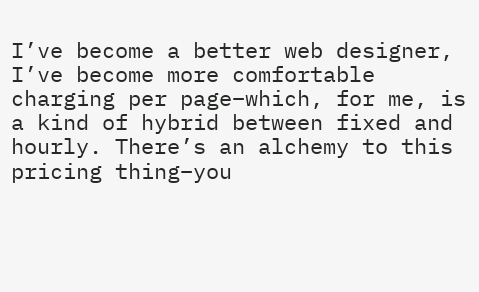I’ve become a better web designer, I’ve become more comfortable charging per page–which, for me, is a kind of hybrid between fixed and hourly. There’s an alchemy to this pricing thing–you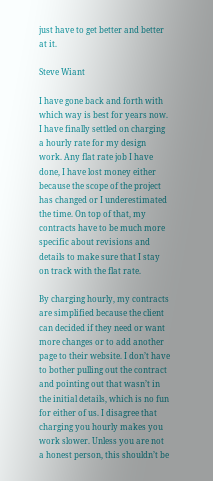just have to get better and better at it.

Steve Wiant

I have gone back and forth with which way is best for years now. I have finally settled on charging a hourly rate for my design work. Any flat rate job I have done, I have lost money either because the scope of the project has changed or I underestimated the time. On top of that, my contracts have to be much more specific about revisions and details to make sure that I stay on track with the flat rate.

By charging hourly, my contracts are simplified because the client can decided if they need or want more changes or to add another page to their website. I don’t have to bother pulling out the contract and pointing out that wasn’t in the initial details, which is no fun for either of us. I disagree that charging you hourly makes you work slower. Unless you are not a honest person, this shouldn’t be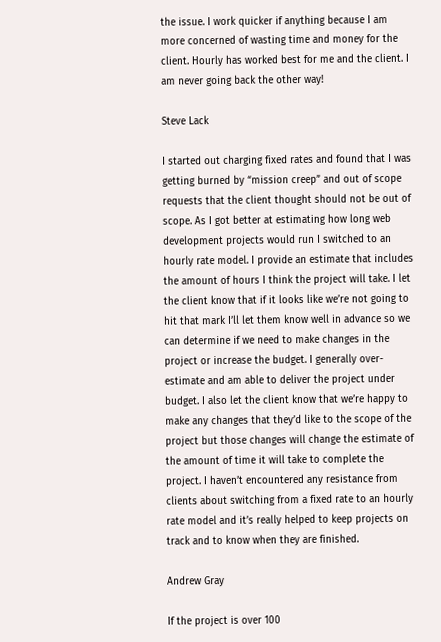the issue. I work quicker if anything because I am more concerned of wasting time and money for the client. Hourly has worked best for me and the client. I am never going back the other way!

Steve Lack

I started out charging fixed rates and found that I was getting burned by “mission creep” and out of scope requests that the client thought should not be out of scope. As I got better at estimating how long web development projects would run I switched to an hourly rate model. I provide an estimate that includes the amount of hours I think the project will take. I let the client know that if it looks like we’re not going to hit that mark I’ll let them know well in advance so we can determine if we need to make changes in the project or increase the budget. I generally over-estimate and am able to deliver the project under budget. I also let the client know that we’re happy to make any changes that they’d like to the scope of the project but those changes will change the estimate of the amount of time it will take to complete the project. I haven’t encountered any resistance from clients about switching from a fixed rate to an hourly rate model and it’s really helped to keep projects on track and to know when they are finished.

Andrew Gray

If the project is over 100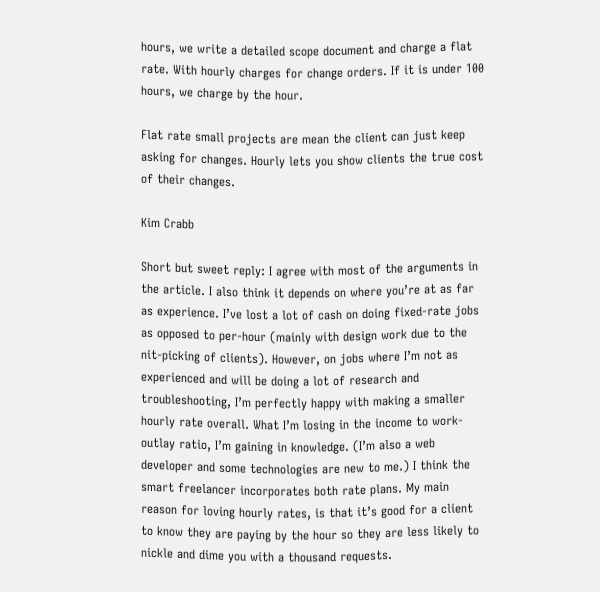hours, we write a detailed scope document and charge a flat rate. With hourly charges for change orders. If it is under 100 hours, we charge by the hour.

Flat rate small projects are mean the client can just keep asking for changes. Hourly lets you show clients the true cost of their changes.

Kim Crabb

Short but sweet reply: I agree with most of the arguments in the article. I also think it depends on where you’re at as far as experience. I’ve lost a lot of cash on doing fixed-rate jobs as opposed to per-hour (mainly with design work due to the nit-picking of clients). However, on jobs where I’m not as experienced and will be doing a lot of research and troubleshooting, I’m perfectly happy with making a smaller hourly rate overall. What I’m losing in the income to work-outlay ratio, I’m gaining in knowledge. (I’m also a web developer and some technologies are new to me.) I think the smart freelancer incorporates both rate plans. My main reason for loving hourly rates, is that it’s good for a client to know they are paying by the hour so they are less likely to nickle and dime you with a thousand requests.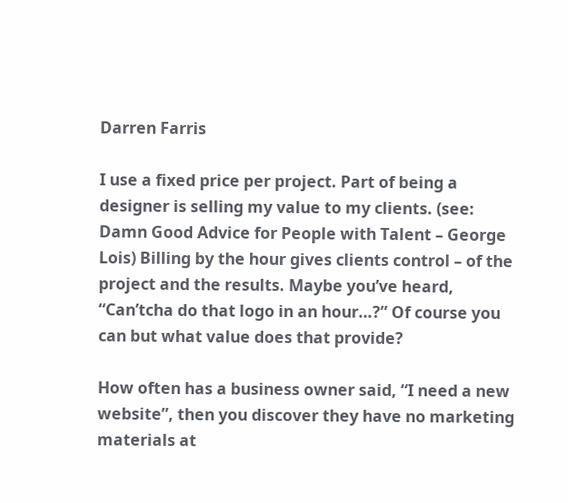Darren Farris

I use a fixed price per project. Part of being a designer is selling my value to my clients. (see: Damn Good Advice for People with Talent – George Lois) Billing by the hour gives clients control – of the project and the results. Maybe you’ve heard, “Can’tcha do that logo in an hour…?” Of course you can but what value does that provide?

How often has a business owner said, “I need a new website”, then you discover they have no marketing materials at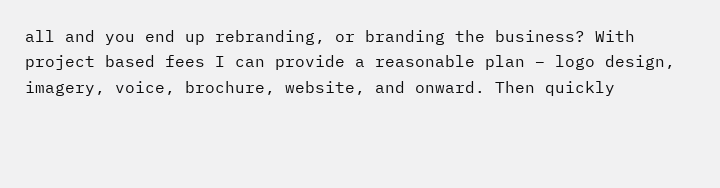all and you end up rebranding, or branding the business? With project based fees I can provide a reasonable plan – logo design, imagery, voice, brochure, website, and onward. Then quickly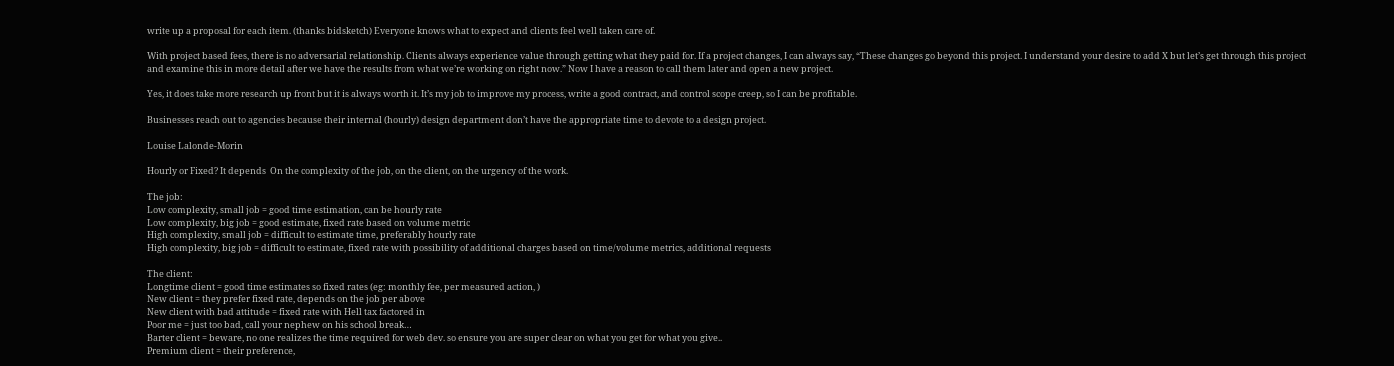write up a proposal for each item. (thanks bidsketch) Everyone knows what to expect and clients feel well taken care of.

With project based fees, there is no adversarial relationship. Clients always experience value through getting what they paid for. If a project changes, I can always say, “These changes go beyond this project. I understand your desire to add X but let’s get through this project and examine this in more detail after we have the results from what we’re working on right now.” Now I have a reason to call them later and open a new project.

Yes, it does take more research up front but it is always worth it. It’s my job to improve my process, write a good contract, and control scope creep, so I can be profitable.

Businesses reach out to agencies because their internal (hourly) design department don’t have the appropriate time to devote to a design project.

Louise Lalonde-Morin

Hourly or Fixed? It depends  On the complexity of the job, on the client, on the urgency of the work.

The job:
Low complexity, small job = good time estimation, can be hourly rate
Low complexity, big job = good estimate, fixed rate based on volume metric
High complexity, small job = difficult to estimate time, preferably hourly rate
High complexity, big job = difficult to estimate, fixed rate with possibility of additional charges based on time/volume metrics, additional requests

The client:
Longtime client = good time estimates so fixed rates (eg: monthly fee, per measured action, )
New client = they prefer fixed rate, depends on the job per above
New client with bad attitude = fixed rate with Hell tax factored in
Poor me = just too bad, call your nephew on his school break…
Barter client = beware, no one realizes the time required for web dev. so ensure you are super clear on what you get for what you give..
Premium client = their preference,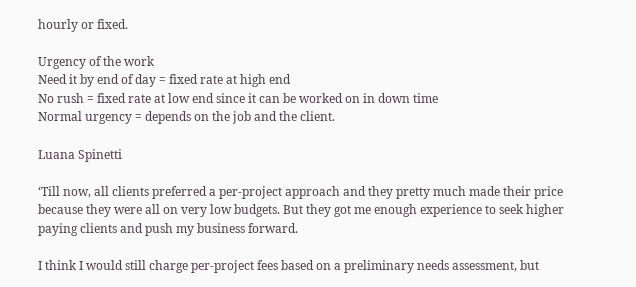hourly or fixed.

Urgency of the work
Need it by end of day = fixed rate at high end
No rush = fixed rate at low end since it can be worked on in down time
Normal urgency = depends on the job and the client.

Luana Spinetti

‘Till now, all clients preferred a per-project approach and they pretty much made their price because they were all on very low budgets. But they got me enough experience to seek higher paying clients and push my business forward.

I think I would still charge per-project fees based on a preliminary needs assessment, but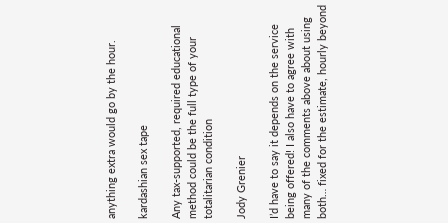anything extra would go by the hour.

kardashian sex tape

Any tax-supported, required educational method could be the full type of your totalitarian condition

Jody Grenier

I’d have to say it depends on the service being offered! I also have to agree with many of the comments above about using both… fixed for the estimate, hourly beyond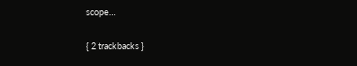scope…

{ 2 trackbacks }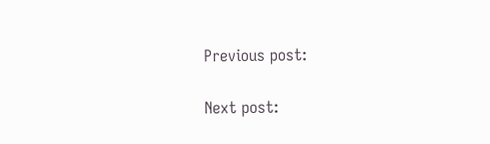Previous post:

Next post: